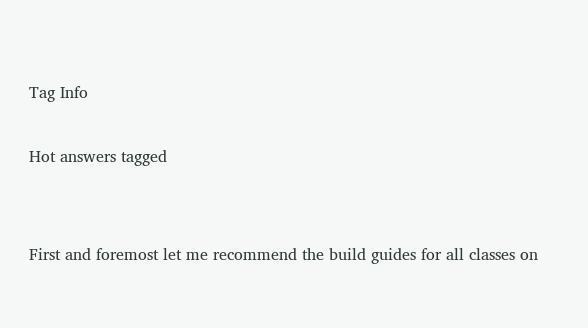Tag Info

Hot answers tagged


First and foremost let me recommend the build guides for all classes on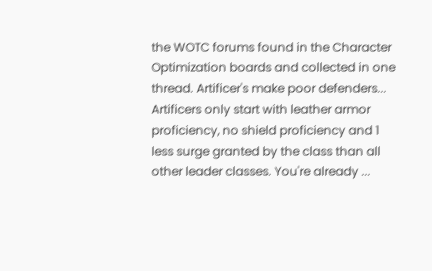the WOTC forums found in the Character Optimization boards and collected in one thread. Artificer's make poor defenders... Artificers only start with leather armor proficiency, no shield proficiency and 1 less surge granted by the class than all other leader classes. You're already ...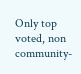Only top voted, non community-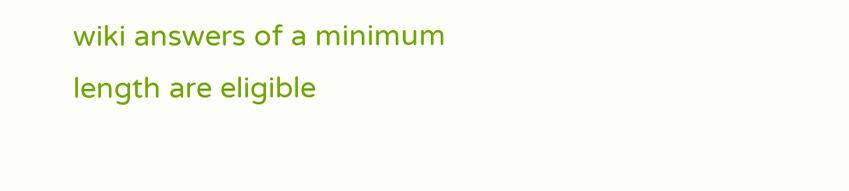wiki answers of a minimum length are eligible